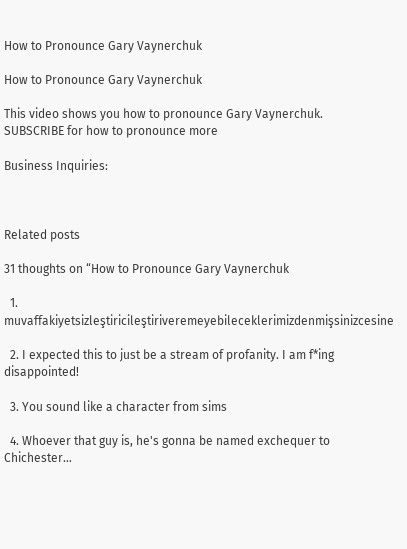How to Pronounce Gary Vaynerchuk

How to Pronounce Gary Vaynerchuk

This video shows you how to pronounce Gary Vaynerchuk.
SUBSCRIBE for how to pronounce more

Business Inquiries:



Related posts

31 thoughts on “How to Pronounce Gary Vaynerchuk

  1. muvaffakiyetsizleştiricileştiriveremeyebileceklerimizdenmişsinizcesine

  2. I expected this to just be a stream of profanity. I am f*ing disappointed!

  3. You sound like a character from sims

  4. Whoever that guy is, he's gonna be named exchequer to Chichester…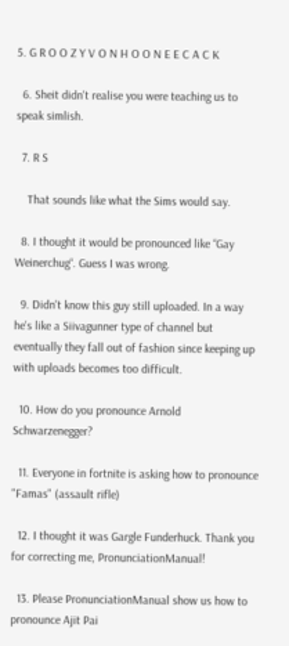5. G R O O Z Y V O N H O O N E E C A C K

  6. Sheit didn't realise you were teaching us to speak simlish.

  7. R S

    That sounds like what the Sims would say.

  8. I thought it would be pronounced like “Gay Weinerchug“. Guess I was wrong.

  9. Didn't know this guy still uploaded. In a way he's like a Siivagunner type of channel but eventually they fall out of fashion since keeping up with uploads becomes too difficult.

  10. How do you pronounce Arnold Schwarzenegger?

  11. Everyone in fortnite is asking how to pronounce "Famas" (assault rifle)

  12. I thought it was Gargle Funderhuck. Thank you for correcting me, PronunciationManual!

  13. Please PronunciationManual show us how to pronounce Ajit Pai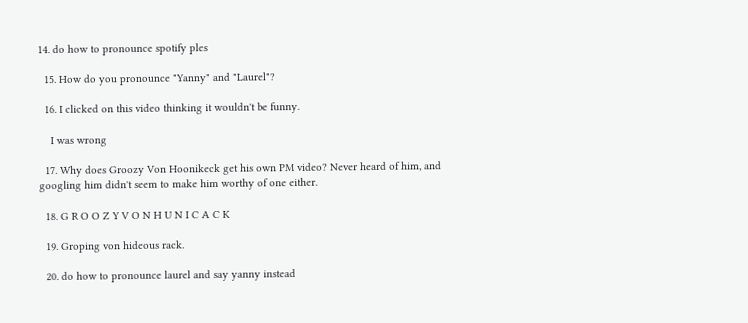14. do how to pronounce spotify ples

  15. How do you pronounce "Yanny" and "Laurel"?

  16. I clicked on this video thinking it wouldn't be funny.

    I was wrong

  17. Why does Groozy Von Hoonikeck get his own PM video? Never heard of him, and googling him didn't seem to make him worthy of one either.

  18. G R O O Z Y V O N H U N I C A C K

  19. Groping von hideous rack.

  20. do how to pronounce laurel and say yanny instead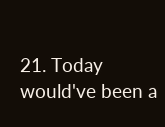21. Today would've been a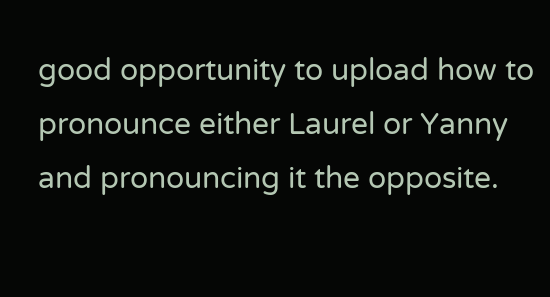good opportunity to upload how to pronounce either Laurel or Yanny and pronouncing it the opposite.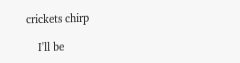crickets chirp

    I'll be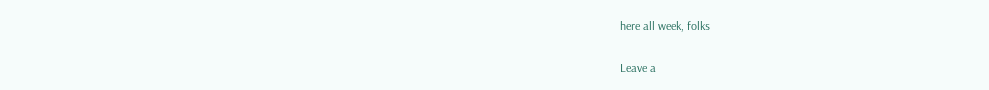here all week, folks

Leave a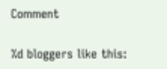Comment

%d bloggers like this: